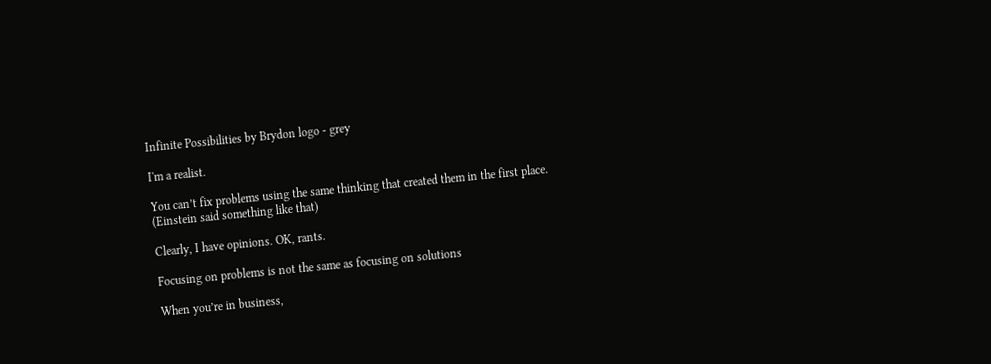Infinite Possibilities by Brydon logo - grey

I'm a realist.

You can’t fix problems using the same thinking that created them in the first place.
(Einstein said something like that)

Clearly, I have opinions. OK, rants.

Focusing on problems is not the same as focusing on solutions

When you’re in business,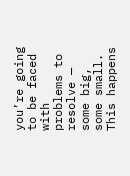you’re going to be faced with problems to resolve — some big, some small.  This happens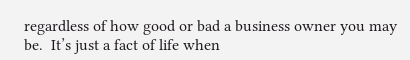regardless of how good or bad a business owner you may be.  It’s just a fact of life when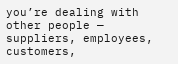you’re dealing with other people — suppliers, employees, customers,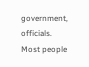government, officials. Most people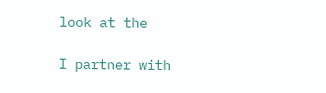look at the

I partner with